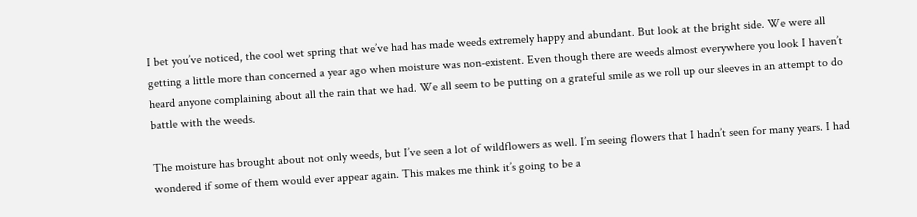I bet you’ve noticed, the cool wet spring that we’ve had has made weeds extremely happy and abundant. But look at the bright side. We were all getting a little more than concerned a year ago when moisture was non-existent. Even though there are weeds almost everywhere you look I haven’t heard anyone complaining about all the rain that we had. We all seem to be putting on a grateful smile as we roll up our sleeves in an attempt to do battle with the weeds.

The moisture has brought about not only weeds, but I’ve seen a lot of wildflowers as well. I’m seeing flowers that I hadn’t seen for many years. I had wondered if some of them would ever appear again. This makes me think it’s going to be a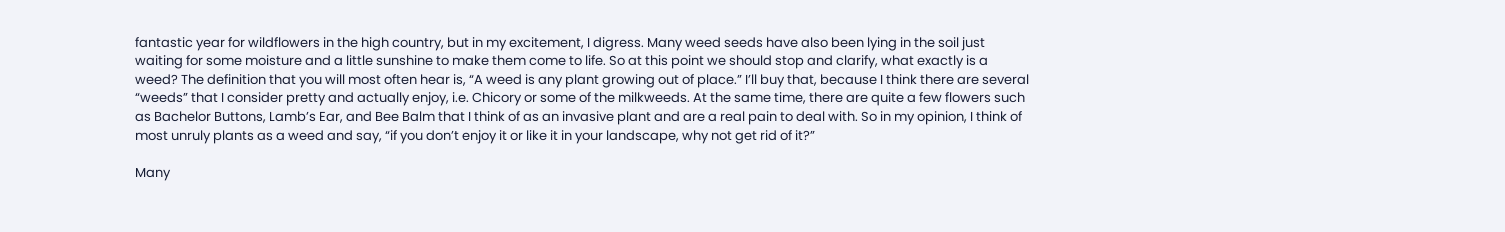fantastic year for wildflowers in the high country, but in my excitement, I digress. Many weed seeds have also been lying in the soil just waiting for some moisture and a little sunshine to make them come to life. So at this point we should stop and clarify, what exactly is a weed? The definition that you will most often hear is, “A weed is any plant growing out of place.” I’ll buy that, because I think there are several “weeds” that I consider pretty and actually enjoy, i.e. Chicory or some of the milkweeds. At the same time, there are quite a few flowers such as Bachelor Buttons, Lamb’s Ear, and Bee Balm that I think of as an invasive plant and are a real pain to deal with. So in my opinion, I think of most unruly plants as a weed and say, “if you don’t enjoy it or like it in your landscape, why not get rid of it?”

Many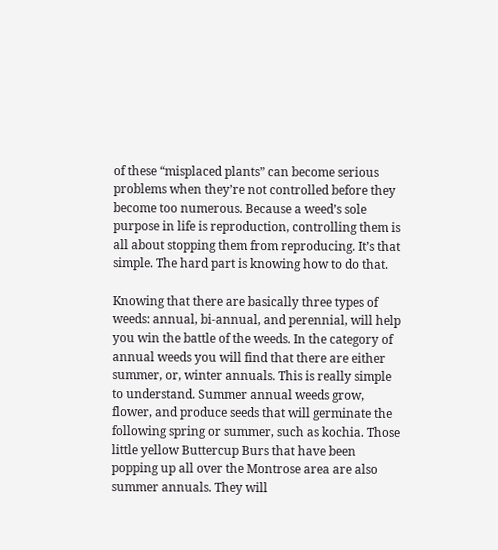of these “misplaced plants” can become serious problems when they’re not controlled before they become too numerous. Because a weed’s sole purpose in life is reproduction, controlling them is all about stopping them from reproducing. It’s that simple. The hard part is knowing how to do that.

Knowing that there are basically three types of weeds: annual, bi-annual, and perennial, will help you win the battle of the weeds. In the category of annual weeds you will find that there are either summer, or, winter annuals. This is really simple to understand. Summer annual weeds grow, flower, and produce seeds that will germinate the following spring or summer, such as kochia. Those little yellow Buttercup Burs that have been popping up all over the Montrose area are also summer annuals. They will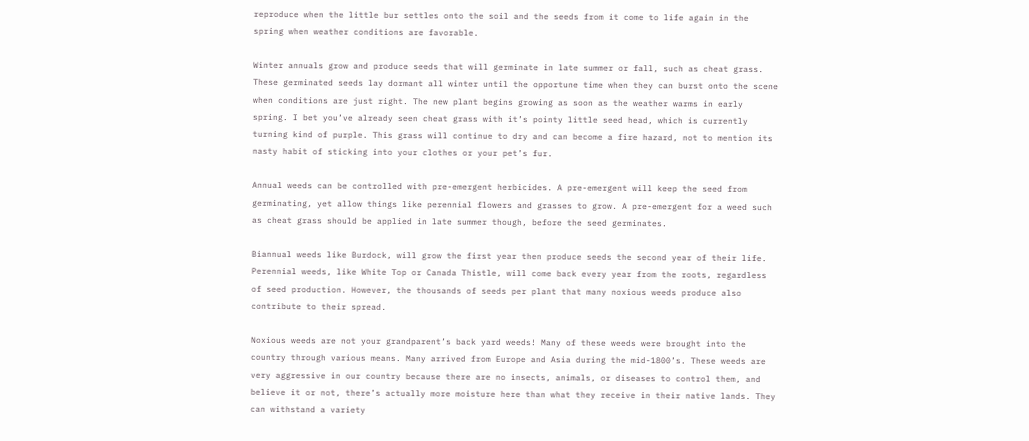reproduce when the little bur settles onto the soil and the seeds from it come to life again in the spring when weather conditions are favorable.

Winter annuals grow and produce seeds that will germinate in late summer or fall, such as cheat grass. These germinated seeds lay dormant all winter until the opportune time when they can burst onto the scene when conditions are just right. The new plant begins growing as soon as the weather warms in early spring. I bet you’ve already seen cheat grass with it’s pointy little seed head, which is currently turning kind of purple. This grass will continue to dry and can become a fire hazard, not to mention its nasty habit of sticking into your clothes or your pet’s fur.

Annual weeds can be controlled with pre-emergent herbicides. A pre-emergent will keep the seed from germinating, yet allow things like perennial flowers and grasses to grow. A pre-emergent for a weed such as cheat grass should be applied in late summer though, before the seed germinates.

Biannual weeds like Burdock, will grow the first year then produce seeds the second year of their life. Perennial weeds, like White Top or Canada Thistle, will come back every year from the roots, regardless of seed production. However, the thousands of seeds per plant that many noxious weeds produce also contribute to their spread.

Noxious weeds are not your grandparent’s back yard weeds! Many of these weeds were brought into the country through various means. Many arrived from Europe and Asia during the mid-1800’s. These weeds are very aggressive in our country because there are no insects, animals, or diseases to control them, and believe it or not, there’s actually more moisture here than what they receive in their native lands. They can withstand a variety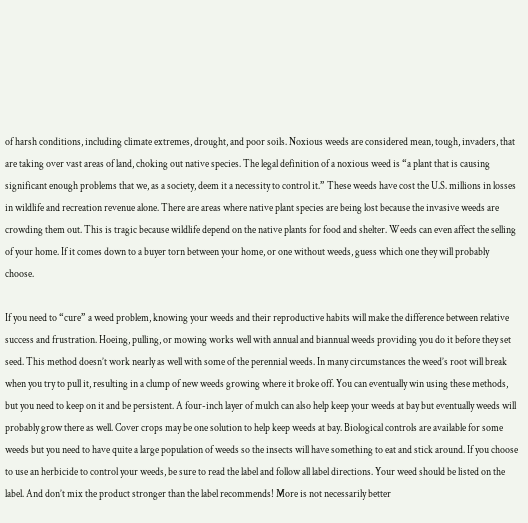of harsh conditions, including climate extremes, drought, and poor soils. Noxious weeds are considered mean, tough, invaders, that are taking over vast areas of land, choking out native species. The legal definition of a noxious weed is “a plant that is causing significant enough problems that we, as a society, deem it a necessity to control it.” These weeds have cost the U.S. millions in losses in wildlife and recreation revenue alone. There are areas where native plant species are being lost because the invasive weeds are crowding them out. This is tragic because wildlife depend on the native plants for food and shelter. Weeds can even affect the selling of your home. If it comes down to a buyer torn between your home, or one without weeds, guess which one they will probably choose.

If you need to “cure” a weed problem, knowing your weeds and their reproductive habits will make the difference between relative success and frustration. Hoeing, pulling, or mowing works well with annual and biannual weeds providing you do it before they set seed. This method doesn’t work nearly as well with some of the perennial weeds. In many circumstances the weed’s root will break when you try to pull it, resulting in a clump of new weeds growing where it broke off. You can eventually win using these methods, but you need to keep on it and be persistent. A four-inch layer of mulch can also help keep your weeds at bay but eventually weeds will probably grow there as well. Cover crops may be one solution to help keep weeds at bay. Biological controls are available for some weeds but you need to have quite a large population of weeds so the insects will have something to eat and stick around. If you choose to use an herbicide to control your weeds, be sure to read the label and follow all label directions. Your weed should be listed on the label. And don’t mix the product stronger than the label recommends! More is not necessarily better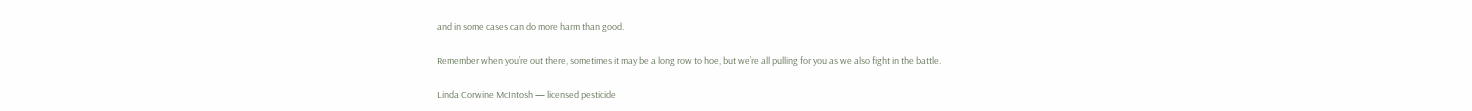and in some cases can do more harm than good.

Remember when you’re out there, sometimes it may be a long row to hoe, but we’re all pulling for you as we also fight in the battle.

Linda Corwine McIntosh — licensed pesticide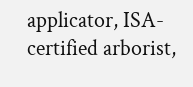applicator, ISA-certified arborist,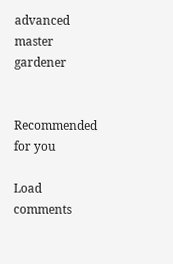advanced master gardener


Recommended for you

Load comments